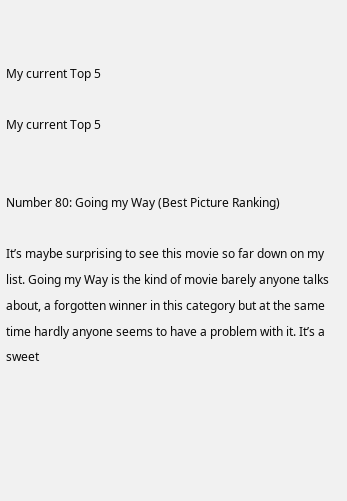My current Top 5

My current Top 5


Number 80: Going my Way (Best Picture Ranking)

It’s maybe surprising to see this movie so far down on my list. Going my Way is the kind of movie barely anyone talks about, a forgotten winner in this category but at the same time hardly anyone seems to have a problem with it. It’s a sweet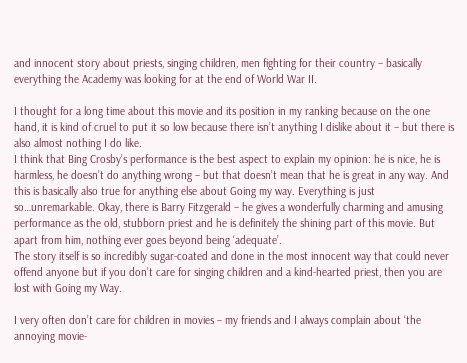and innocent story about priests, singing children, men fighting for their country – basically everything the Academy was looking for at the end of World War II.

I thought for a long time about this movie and its position in my ranking because on the one hand, it is kind of cruel to put it so low because there isn’t anything I dislike about it – but there is also almost nothing I do like.
I think that Bing Crosby’s performance is the best aspect to explain my opinion: he is nice, he is harmless, he doesn’t do anything wrong – but that doesn’t mean that he is great in any way. And this is basically also true for anything else about Going my way. Everything is just so…unremarkable. Okay, there is Barry Fitzgerald – he gives a wonderfully charming and amusing performance as the old, stubborn priest and he is definitely the shining part of this movie. But apart from him, nothing ever goes beyond being ‘adequate’.
The story itself is so incredibly sugar-coated and done in the most innocent way that could never offend anyone but if you don’t care for singing children and a kind-hearted priest, then you are lost with Going my Way.

I very often don’t care for children in movies – my friends and I always complain about ‘the annoying movie-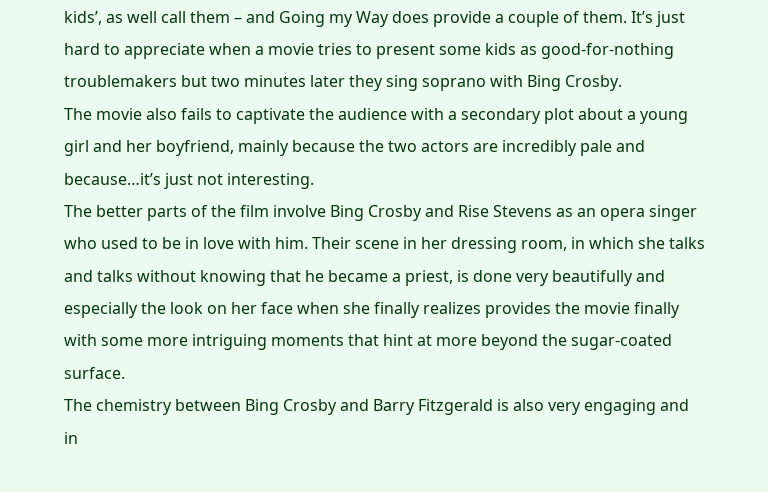kids’, as well call them – and Going my Way does provide a couple of them. It’s just hard to appreciate when a movie tries to present some kids as good-for-nothing troublemakers but two minutes later they sing soprano with Bing Crosby.
The movie also fails to captivate the audience with a secondary plot about a young girl and her boyfriend, mainly because the two actors are incredibly pale and because…it’s just not interesting.
The better parts of the film involve Bing Crosby and Rise Stevens as an opera singer who used to be in love with him. Their scene in her dressing room, in which she talks and talks without knowing that he became a priest, is done very beautifully and especially the look on her face when she finally realizes provides the movie finally with some more intriguing moments that hint at more beyond the sugar-coated surface.
The chemistry between Bing Crosby and Barry Fitzgerald is also very engaging and in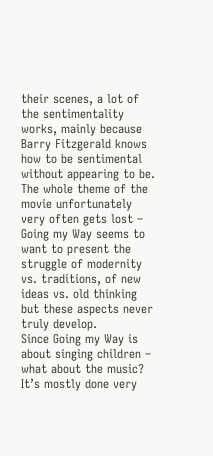their scenes, a lot of the sentimentality works, mainly because Barry Fitzgerald knows how to be sentimental without appearing to be. The whole theme of the movie unfortunately very often gets lost – Going my Way seems to want to present the struggle of modernity vs. traditions, of new ideas vs. old thinking but these aspects never truly develop.
Since Going my Way is about singing children – what about the music? It’s mostly done very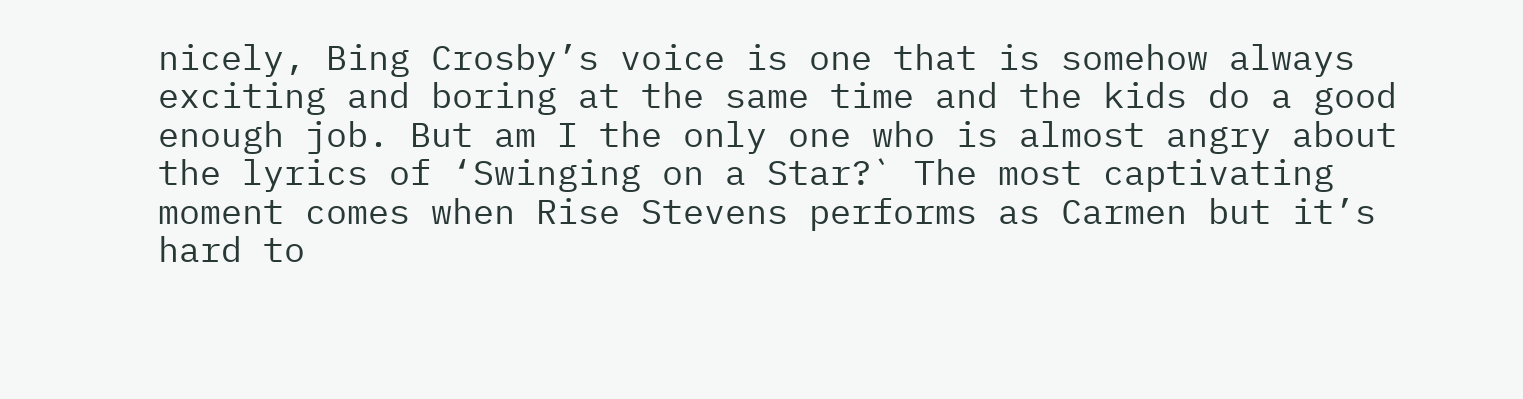nicely, Bing Crosby’s voice is one that is somehow always exciting and boring at the same time and the kids do a good enough job. But am I the only one who is almost angry about the lyrics of ‘Swinging on a Star?` The most captivating moment comes when Rise Stevens performs as Carmen but it’s hard to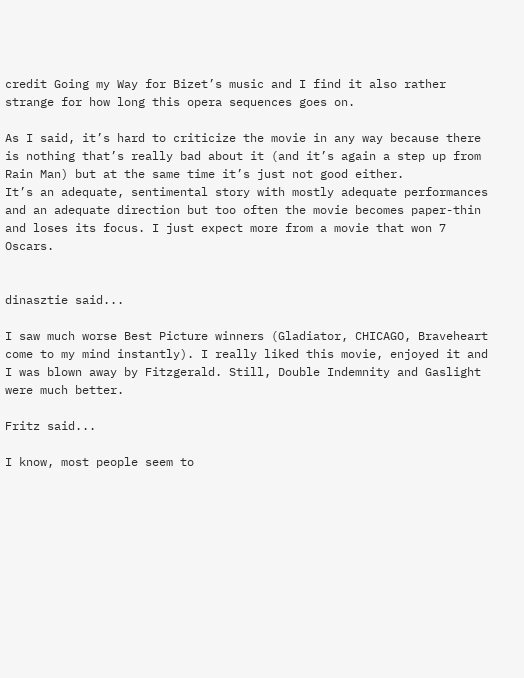credit Going my Way for Bizet’s music and I find it also rather strange for how long this opera sequences goes on.

As I said, it’s hard to criticize the movie in any way because there is nothing that’s really bad about it (and it’s again a step up from Rain Man) but at the same time it’s just not good either.
It’s an adequate, sentimental story with mostly adequate performances and an adequate direction but too often the movie becomes paper-thin and loses its focus. I just expect more from a movie that won 7 Oscars.


dinasztie said...

I saw much worse Best Picture winners (Gladiator, CHICAGO, Braveheart come to my mind instantly). I really liked this movie, enjoyed it and I was blown away by Fitzgerald. Still, Double Indemnity and Gaslight were much better.

Fritz said...

I know, most people seem to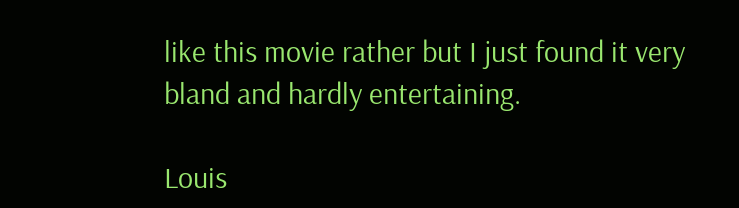like this movie rather but I just found it very bland and hardly entertaining.

Louis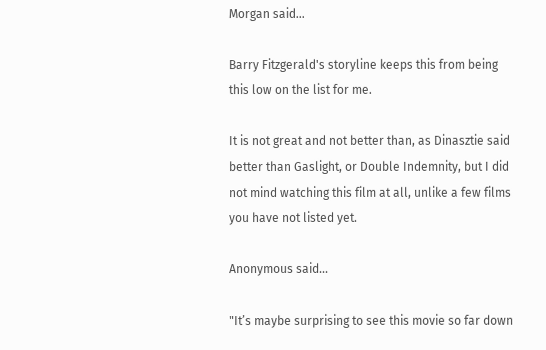Morgan said...

Barry Fitzgerald's storyline keeps this from being this low on the list for me.

It is not great and not better than, as Dinasztie said better than Gaslight, or Double Indemnity, but I did not mind watching this film at all, unlike a few films you have not listed yet.

Anonymous said...

"It’s maybe surprising to see this movie so far down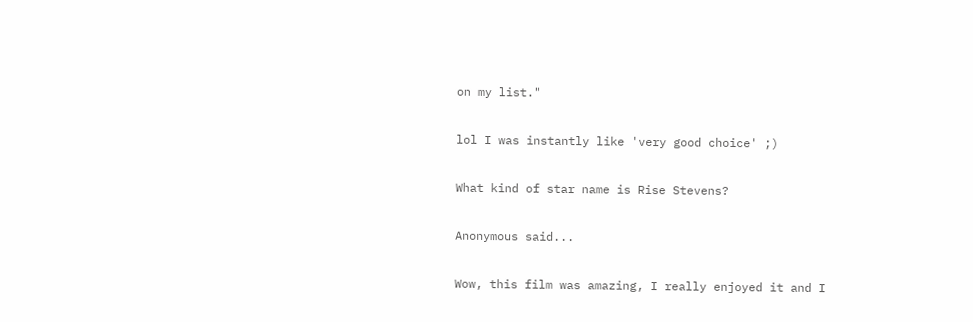on my list."

lol I was instantly like 'very good choice' ;)

What kind of star name is Rise Stevens?

Anonymous said...

Wow, this film was amazing, I really enjoyed it and I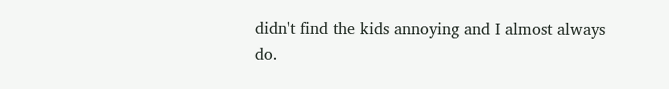didn't find the kids annoying and I almost always do.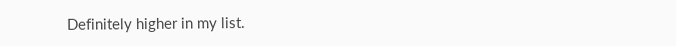Definitely higher in my list.